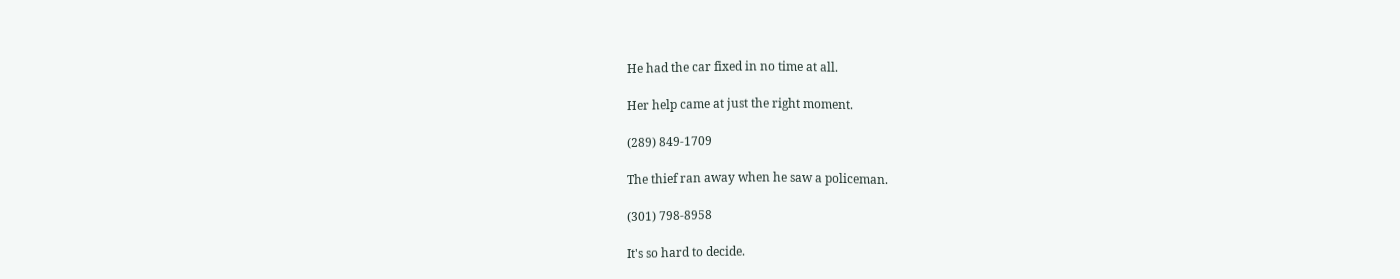He had the car fixed in no time at all.

Her help came at just the right moment.

(289) 849-1709

The thief ran away when he saw a policeman.

(301) 798-8958

It's so hard to decide.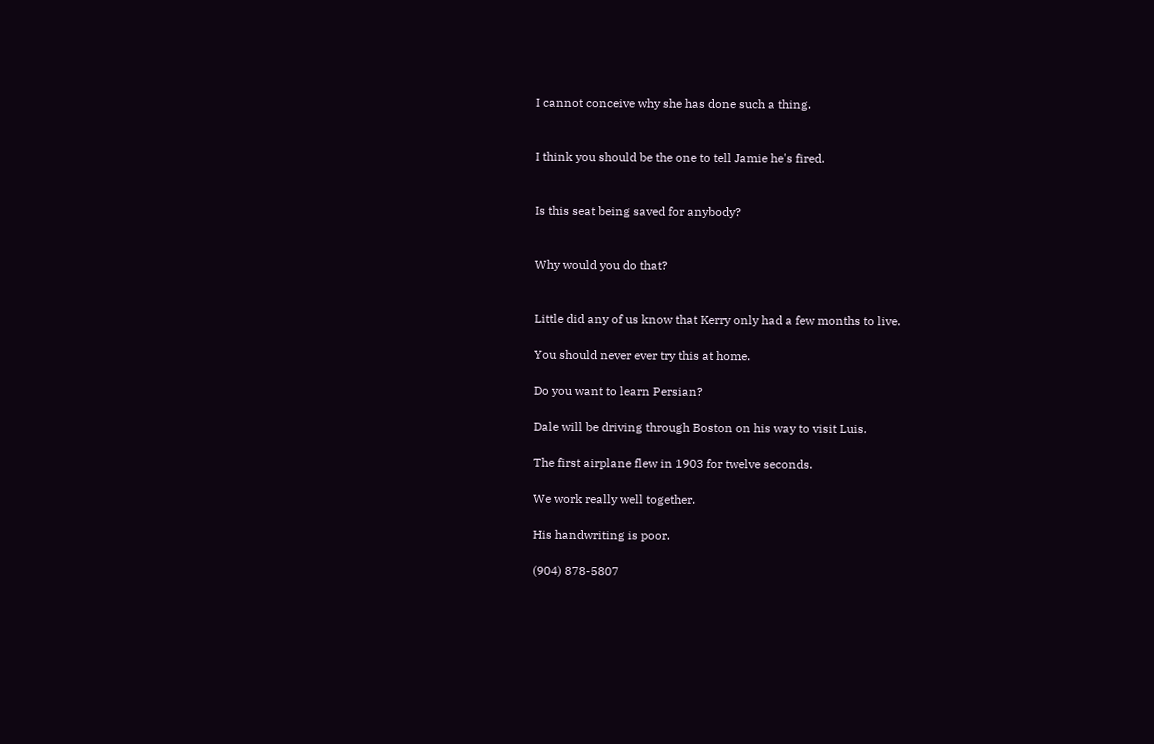I cannot conceive why she has done such a thing.


I think you should be the one to tell Jamie he's fired.


Is this seat being saved for anybody?


Why would you do that?


Little did any of us know that Kerry only had a few months to live.

You should never ever try this at home.

Do you want to learn Persian?

Dale will be driving through Boston on his way to visit Luis.

The first airplane flew in 1903 for twelve seconds.

We work really well together.

His handwriting is poor.

(904) 878-5807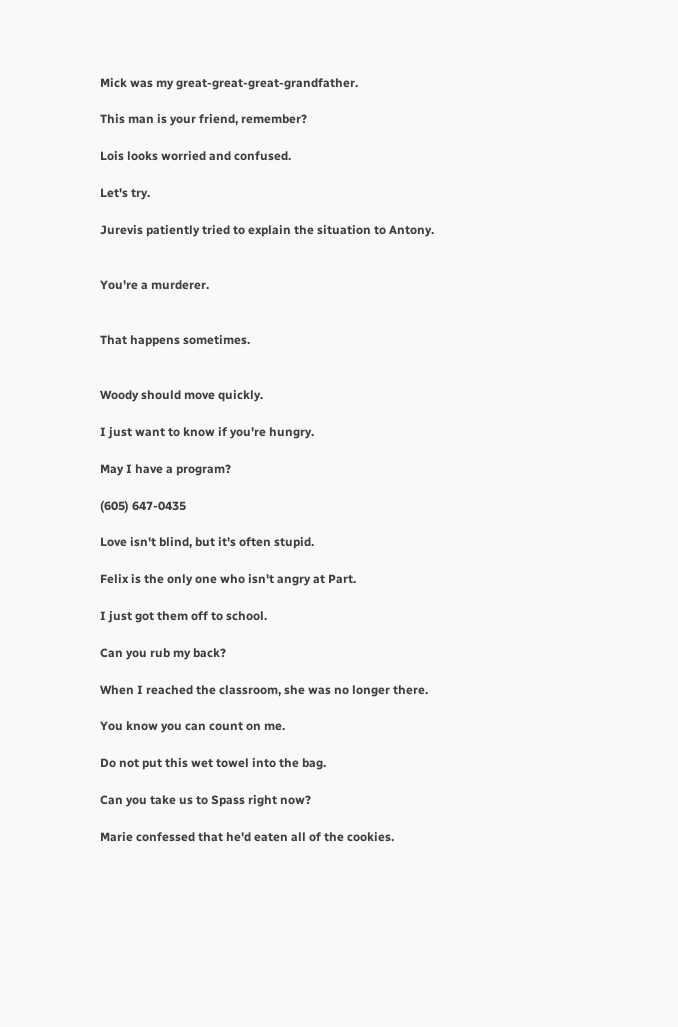Mick was my great-great-great-grandfather.

This man is your friend, remember?

Lois looks worried and confused.

Let's try.

Jurevis patiently tried to explain the situation to Antony.


You're a murderer.


That happens sometimes.


Woody should move quickly.

I just want to know if you're hungry.

May I have a program?

(605) 647-0435

Love isn't blind, but it's often stupid.

Felix is the only one who isn't angry at Part.

I just got them off to school.

Can you rub my back?

When I reached the classroom, she was no longer there.

You know you can count on me.

Do not put this wet towel into the bag.

Can you take us to Spass right now?

Marie confessed that he'd eaten all of the cookies.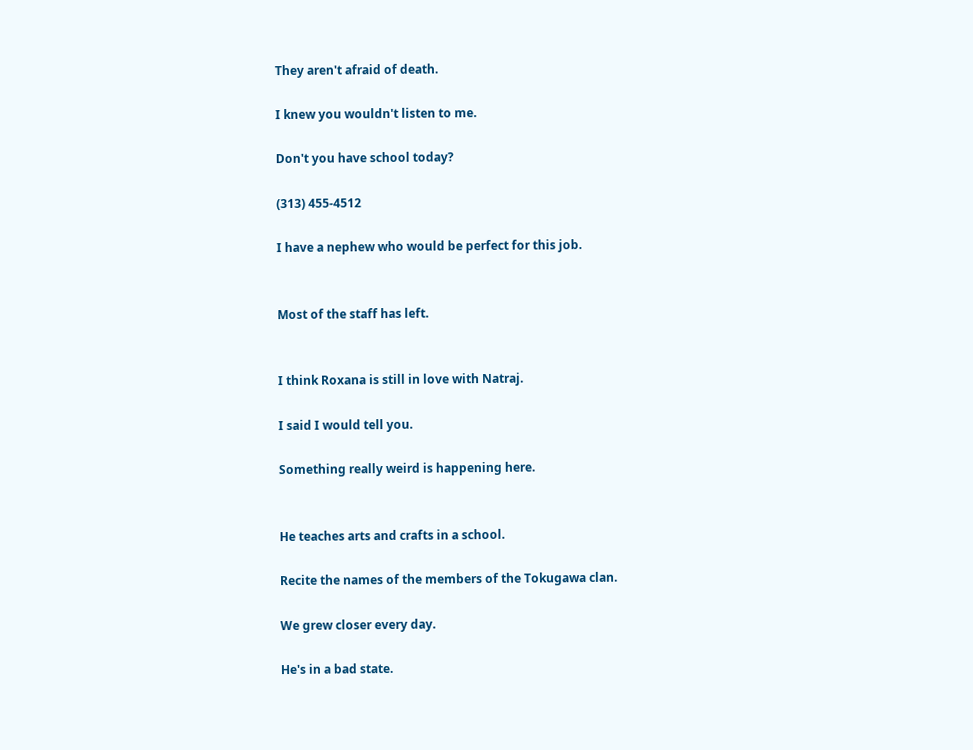They aren't afraid of death.

I knew you wouldn't listen to me.

Don't you have school today?

(313) 455-4512

I have a nephew who would be perfect for this job.


Most of the staff has left.


I think Roxana is still in love with Natraj.

I said I would tell you.

Something really weird is happening here.


He teaches arts and crafts in a school.

Recite the names of the members of the Tokugawa clan.

We grew closer every day.

He's in a bad state.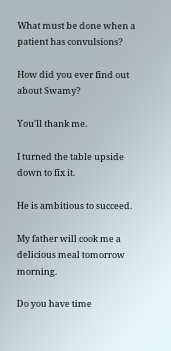What must be done when a patient has convulsions?

How did you ever find out about Swamy?

You'll thank me.

I turned the table upside down to fix it.

He is ambitious to succeed.

My father will cook me a delicious meal tomorrow morning.

Do you have time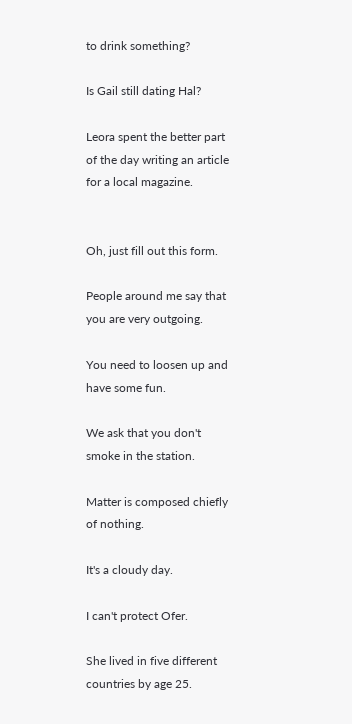to drink something?

Is Gail still dating Hal?

Leora spent the better part of the day writing an article for a local magazine.


Oh, just fill out this form.

People around me say that you are very outgoing.

You need to loosen up and have some fun.

We ask that you don't smoke in the station.

Matter is composed chiefly of nothing.

It's a cloudy day.

I can't protect Ofer.

She lived in five different countries by age 25.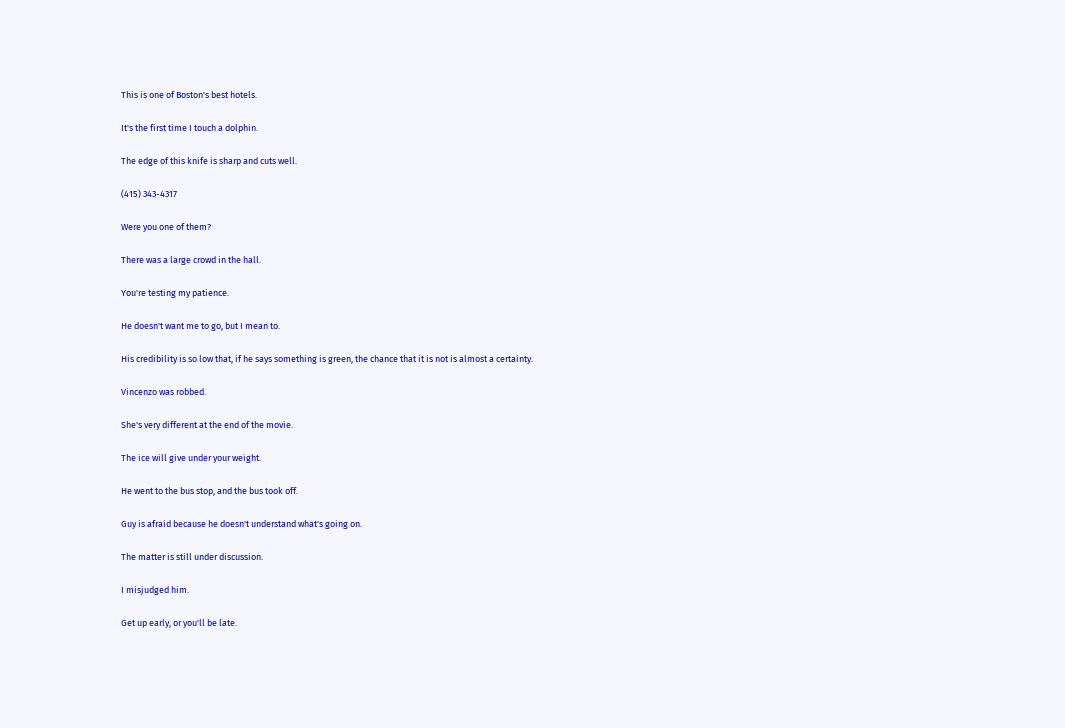This is one of Boston's best hotels.

It's the first time I touch a dolphin.

The edge of this knife is sharp and cuts well.

(415) 343-4317

Were you one of them?

There was a large crowd in the hall.

You're testing my patience.

He doesn't want me to go, but I mean to.

His credibility is so low that, if he says something is green, the chance that it is not is almost a certainty.

Vincenzo was robbed.

She's very different at the end of the movie.

The ice will give under your weight.

He went to the bus stop, and the bus took off.

Guy is afraid because he doesn't understand what's going on.

The matter is still under discussion.

I misjudged him.

Get up early, or you'll be late.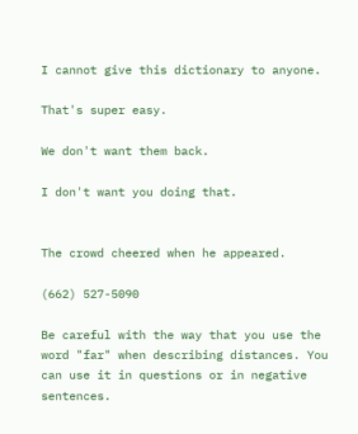I cannot give this dictionary to anyone.

That's super easy.

We don't want them back.

I don't want you doing that.


The crowd cheered when he appeared.

(662) 527-5090

Be careful with the way that you use the word "far" when describing distances. You can use it in questions or in negative sentences.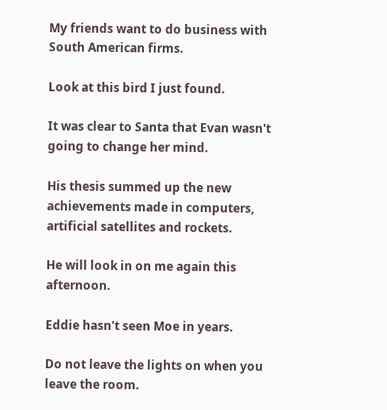My friends want to do business with South American firms.

Look at this bird I just found.

It was clear to Santa that Evan wasn't going to change her mind.

His thesis summed up the new achievements made in computers, artificial satellites and rockets.

He will look in on me again this afternoon.

Eddie hasn't seen Moe in years.

Do not leave the lights on when you leave the room.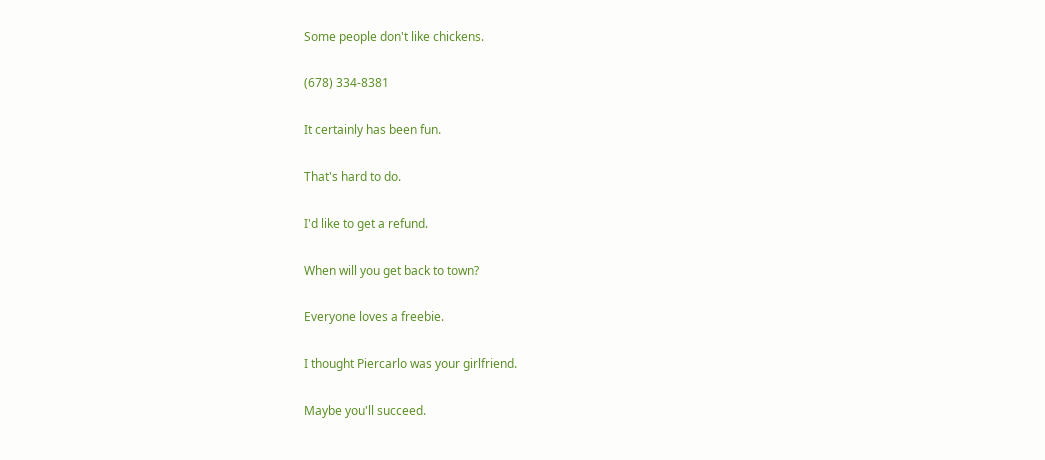Some people don't like chickens.

(678) 334-8381

It certainly has been fun.

That's hard to do.

I'd like to get a refund.

When will you get back to town?

Everyone loves a freebie.

I thought Piercarlo was your girlfriend.

Maybe you'll succeed.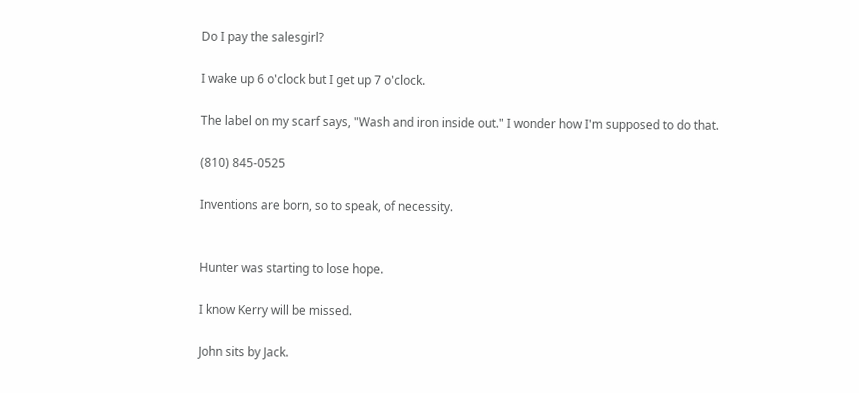Do I pay the salesgirl?

I wake up 6 o'clock but I get up 7 o'clock.

The label on my scarf says, "Wash and iron inside out." I wonder how I'm supposed to do that.

(810) 845-0525

Inventions are born, so to speak, of necessity.


Hunter was starting to lose hope.

I know Kerry will be missed.

John sits by Jack.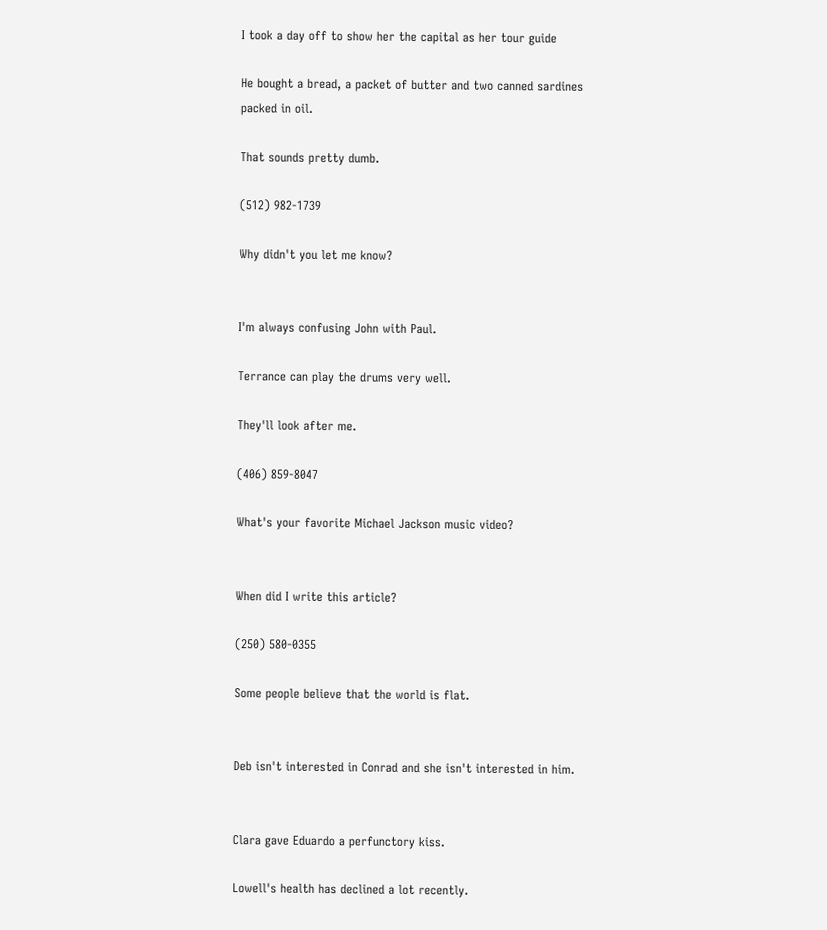I took a day off to show her the capital as her tour guide

He bought a bread, a packet of butter and two canned sardines packed in oil.

That sounds pretty dumb.

(512) 982-1739

Why didn't you let me know?


I'm always confusing John with Paul.

Terrance can play the drums very well.

They'll look after me.

(406) 859-8047

What's your favorite Michael Jackson music video?


When did I write this article?

(250) 580-0355

Some people believe that the world is flat.


Deb isn't interested in Conrad and she isn't interested in him.


Clara gave Eduardo a perfunctory kiss.

Lowell's health has declined a lot recently.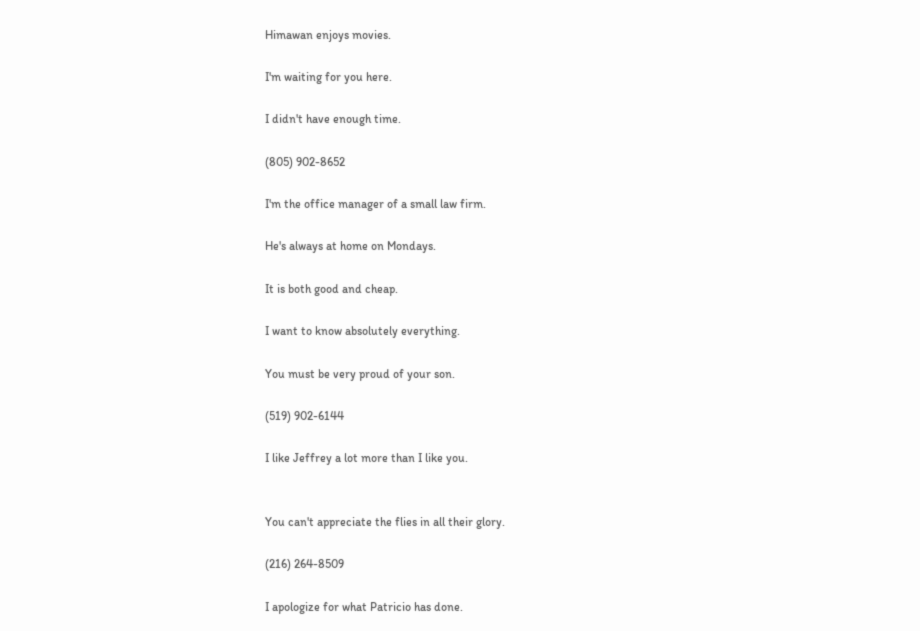Himawan enjoys movies.

I'm waiting for you here.

I didn't have enough time.

(805) 902-8652

I'm the office manager of a small law firm.

He's always at home on Mondays.

It is both good and cheap.

I want to know absolutely everything.

You must be very proud of your son.

(519) 902-6144

I like Jeffrey a lot more than I like you.


You can't appreciate the flies in all their glory.

(216) 264-8509

I apologize for what Patricio has done.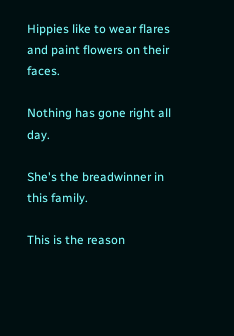Hippies like to wear flares and paint flowers on their faces.

Nothing has gone right all day.

She's the breadwinner in this family.

This is the reason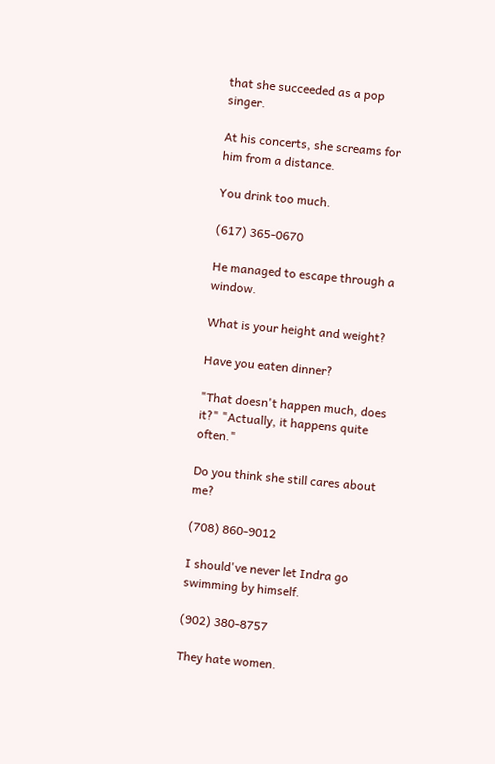that she succeeded as a pop singer.

At his concerts, she screams for him from a distance.

You drink too much.

(617) 365-0670

He managed to escape through a window.

What is your height and weight?

Have you eaten dinner?

"That doesn't happen much, does it?" "Actually, it happens quite often."

Do you think she still cares about me?

(708) 860-9012

I should've never let Indra go swimming by himself.

(902) 380-8757

They hate women.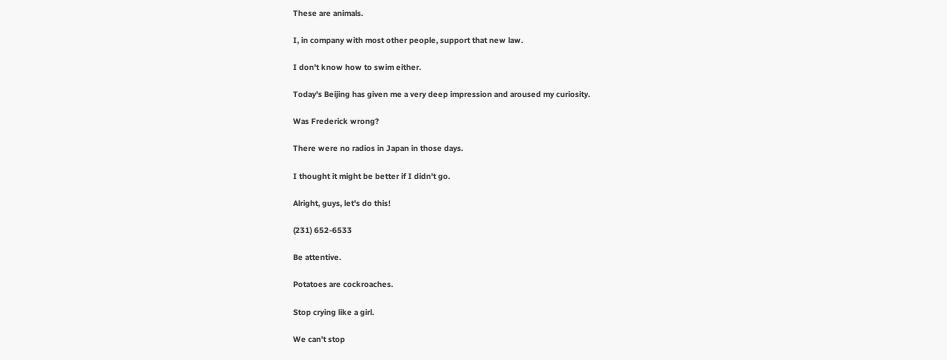These are animals.

I, in company with most other people, support that new law.

I don't know how to swim either.

Today's Beijing has given me a very deep impression and aroused my curiosity.

Was Frederick wrong?

There were no radios in Japan in those days.

I thought it might be better if I didn't go.

Alright, guys, let's do this!

(231) 652-6533

Be attentive.

Potatoes are cockroaches.

Stop crying like a girl.

We can't stop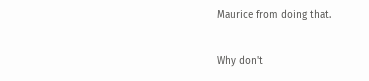Maurice from doing that.

Why don't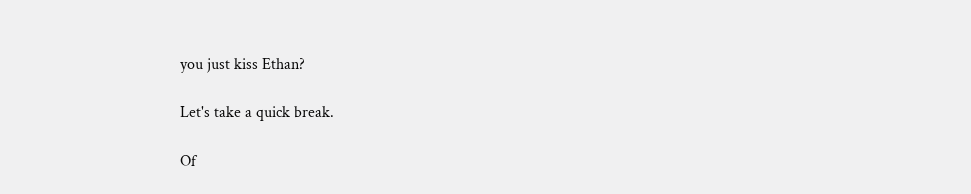you just kiss Ethan?

Let's take a quick break.

Of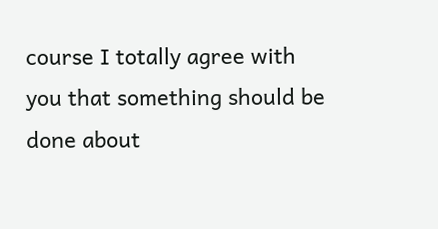course I totally agree with you that something should be done about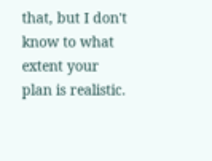that, but I don't know to what extent your plan is realistic.